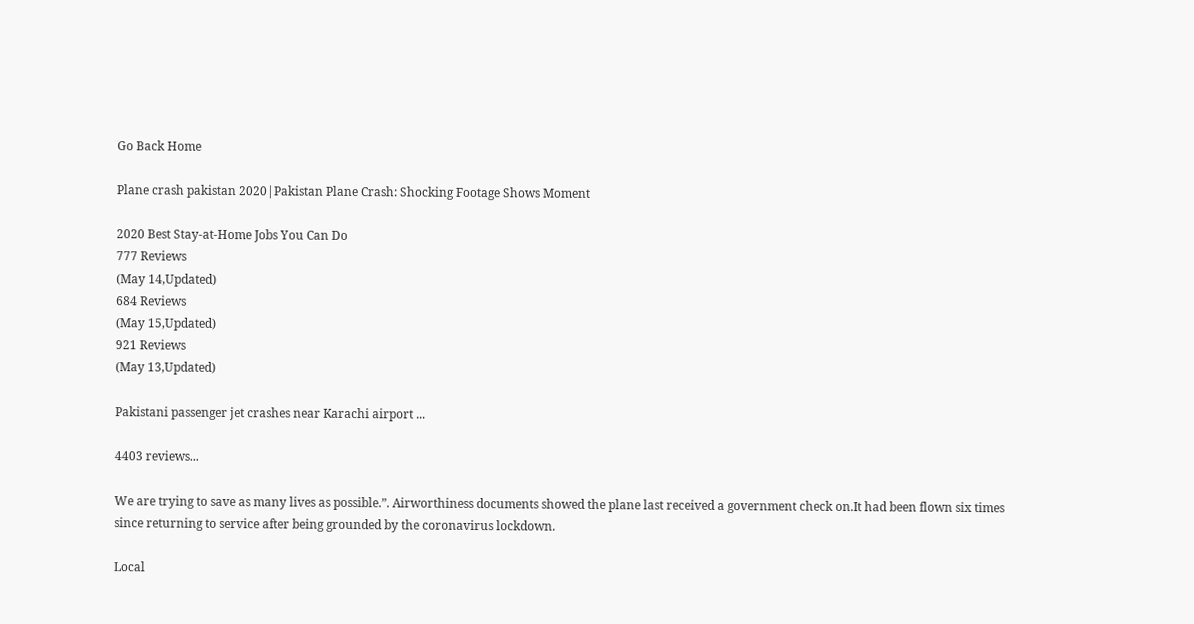Go Back Home

Plane crash pakistan 2020|Pakistan Plane Crash: Shocking Footage Shows Moment

2020 Best Stay-at-Home Jobs You Can Do
777 Reviews
(May 14,Updated)
684 Reviews
(May 15,Updated)
921 Reviews
(May 13,Updated)

Pakistani passenger jet crashes near Karachi airport ...

4403 reviews...

We are trying to save as many lives as possible.”. Airworthiness documents showed the plane last received a government check on.It had been flown six times since returning to service after being grounded by the coronavirus lockdown.

Local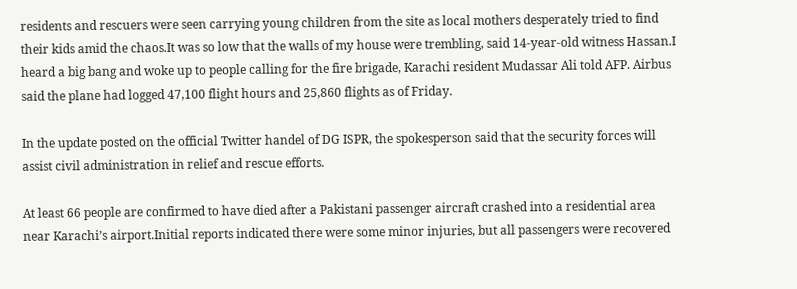residents and rescuers were seen carrying young children from the site as local mothers desperately tried to find their kids amid the chaos.It was so low that the walls of my house were trembling, said 14-year-old witness Hassan.I heard a big bang and woke up to people calling for the fire brigade, Karachi resident Mudassar Ali told AFP. Airbus said the plane had logged 47,100 flight hours and 25,860 flights as of Friday.

In the update posted on the official Twitter handel of DG ISPR, the spokesperson said that the security forces will assist civil administration in relief and rescue efforts.

At least 66 people are confirmed to have died after a Pakistani passenger aircraft crashed into a residential area near Karachi’s airport.Initial reports indicated there were some minor injuries, but all passengers were recovered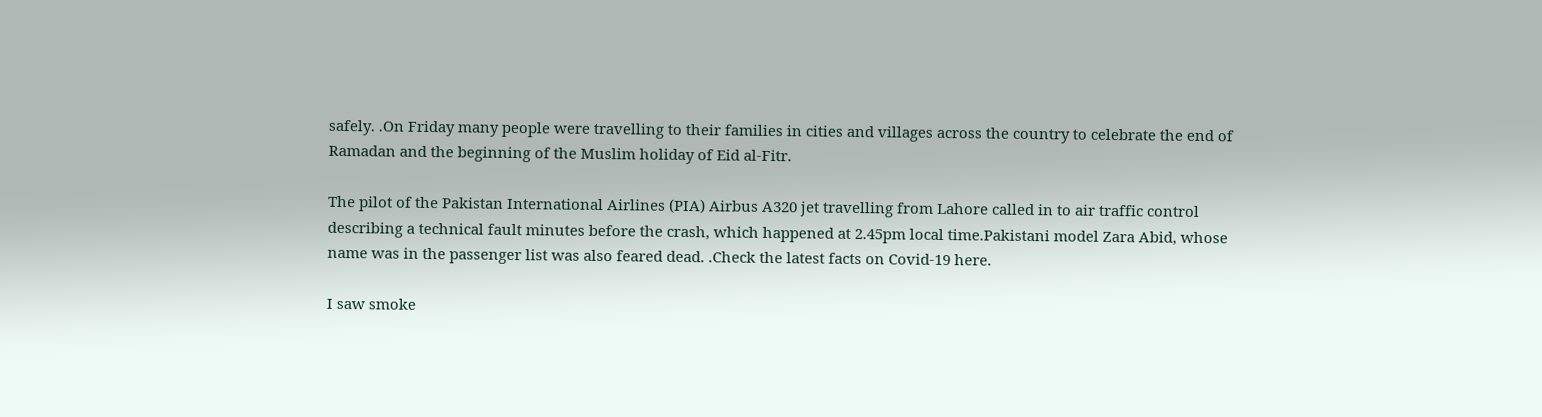safely. .On Friday many people were travelling to their families in cities and villages across the country to celebrate the end of Ramadan and the beginning of the Muslim holiday of Eid al-Fitr.

The pilot of the Pakistan International Airlines (PIA) Airbus A320 jet travelling from Lahore called in to air traffic control describing a technical fault minutes before the crash, which happened at 2.45pm local time.Pakistani model Zara Abid, whose name was in the passenger list was also feared dead. .Check the latest facts on Covid-19 here.

I saw smoke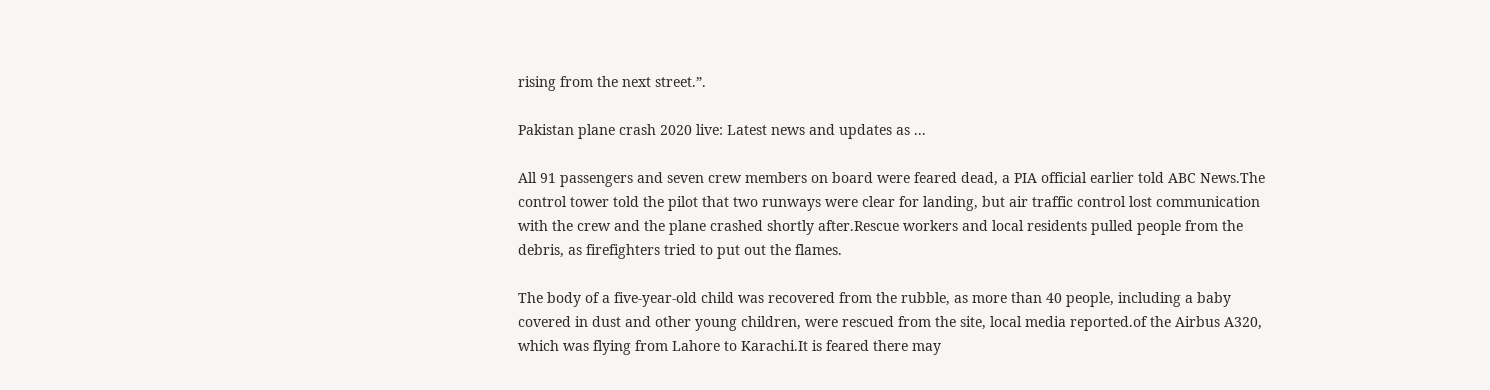rising from the next street.”.

Pakistan plane crash 2020 live: Latest news and updates as ...

All 91 passengers and seven crew members on board were feared dead, a PIA official earlier told ABC News.The control tower told the pilot that two runways were clear for landing, but air traffic control lost communication with the crew and the plane crashed shortly after.Rescue workers and local residents pulled people from the debris, as firefighters tried to put out the flames.

The body of a five-year-old child was recovered from the rubble, as more than 40 people, including a baby covered in dust and other young children, were rescued from the site, local media reported.of the Airbus A320, which was flying from Lahore to Karachi.It is feared there may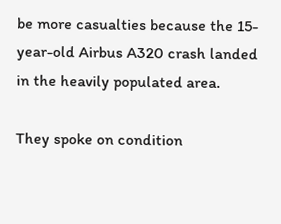be more casualties because the 15-year-old Airbus A320 crash landed in the heavily populated area.

They spoke on condition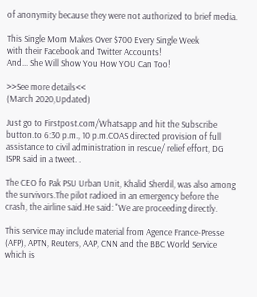of anonymity because they were not authorized to brief media.

This Single Mom Makes Over $700 Every Single Week
with their Facebook and Twitter Accounts!
And... She Will Show You How YOU Can Too!

>>See more details<<
(March 2020,Updated)

Just go to Firstpost.com/Whatsapp and hit the Subscribe button.to 6:30 p.m., 10 p.m.COAS directed provision of full assistance to civil administration in rescue/ relief effort, DG ISPR said in a tweet. .

The CEO fo Pak PSU Urban Unit, Khalid Sherdil, was also among the survivors.The pilot radioed in an emergency before the crash, the airline said.He said: "We are proceeding directly.

This service may include material from Agence France-Presse (AFP), APTN, Reuters, AAP, CNN and the BBC World Service which is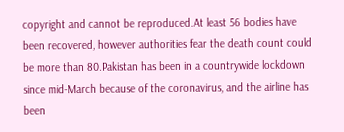copyright and cannot be reproduced.At least 56 bodies have been recovered, however authorities fear the death count could be more than 80.Pakistan has been in a countrywide lockdown since mid-March because of the coronavirus, and the airline has been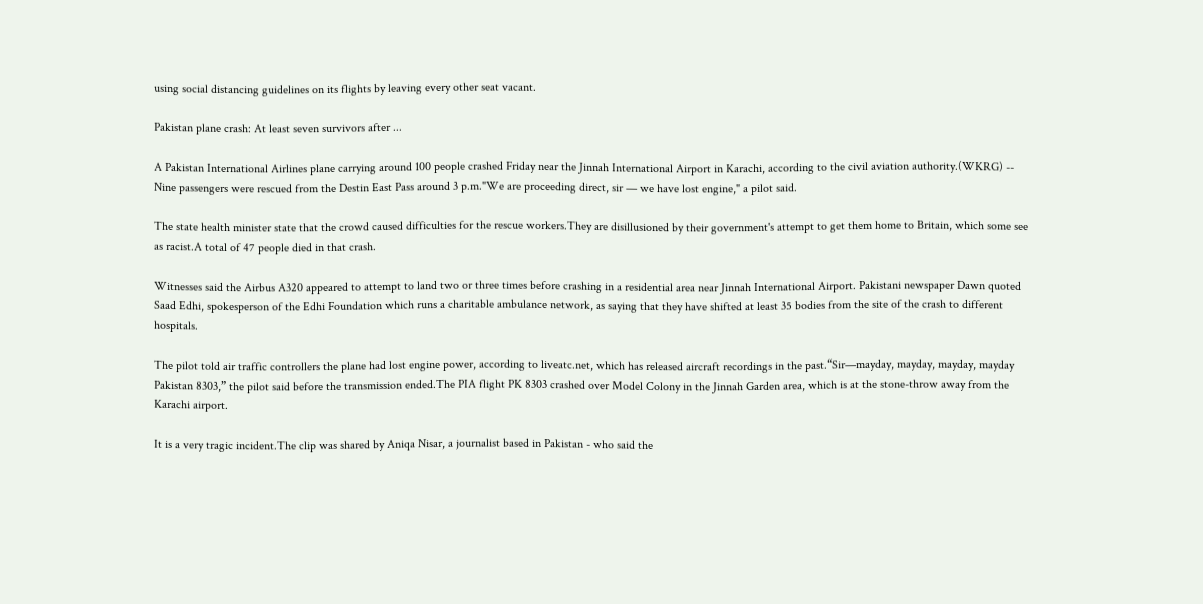using social distancing guidelines on its flights by leaving every other seat vacant.

Pakistan plane crash: At least seven survivors after ...

A Pakistan International Airlines plane carrying around 100 people crashed Friday near the Jinnah International Airport in Karachi, according to the civil aviation authority.(WKRG) -- Nine passengers were rescued from the Destin East Pass around 3 p.m."We are proceeding direct, sir — we have lost engine," a pilot said.

The state health minister state that the crowd caused difficulties for the rescue workers.They are disillusioned by their government's attempt to get them home to Britain, which some see as racist.A total of 47 people died in that crash.

Witnesses said the Airbus A320 appeared to attempt to land two or three times before crashing in a residential area near Jinnah International Airport. Pakistani newspaper Dawn quoted Saad Edhi, spokesperson of the Edhi Foundation which runs a charitable ambulance network, as saying that they have shifted at least 35 bodies from the site of the crash to different hospitals.

The pilot told air traffic controllers the plane had lost engine power, according to liveatc.net, which has released aircraft recordings in the past.“Sir—mayday, mayday, mayday, mayday Pakistan 8303,” the pilot said before the transmission ended.The PIA flight PK 8303 crashed over Model Colony in the Jinnah Garden area, which is at the stone-throw away from the Karachi airport.

It is a very tragic incident.The clip was shared by Aniqa Nisar, a journalist based in Pakistan - who said the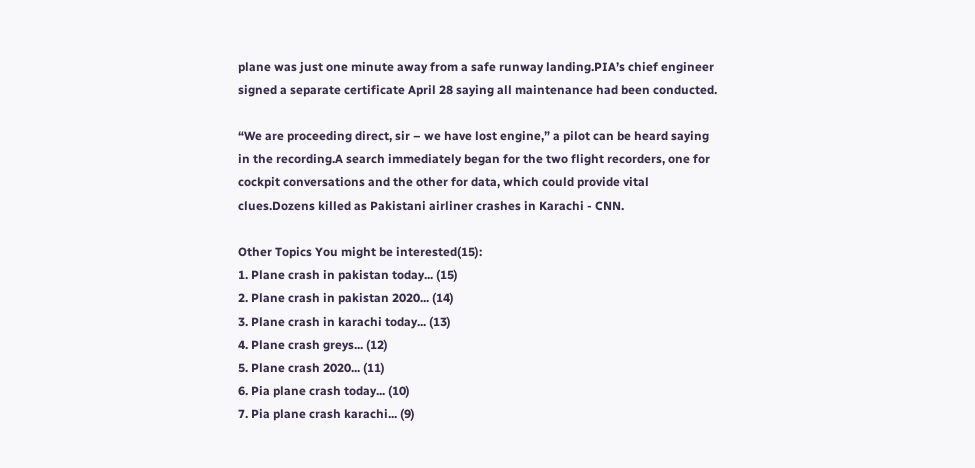plane was just one minute away from a safe runway landing.PIA’s chief engineer signed a separate certificate April 28 saying all maintenance had been conducted.

“We are proceeding direct, sir – we have lost engine,” a pilot can be heard saying in the recording.A search immediately began for the two flight recorders, one for cockpit conversations and the other for data, which could provide vital clues.Dozens killed as Pakistani airliner crashes in Karachi - CNN.

Other Topics You might be interested(15):
1. Plane crash in pakistan today... (15)
2. Plane crash in pakistan 2020... (14)
3. Plane crash in karachi today... (13)
4. Plane crash greys... (12)
5. Plane crash 2020... (11)
6. Pia plane crash today... (10)
7. Pia plane crash karachi... (9)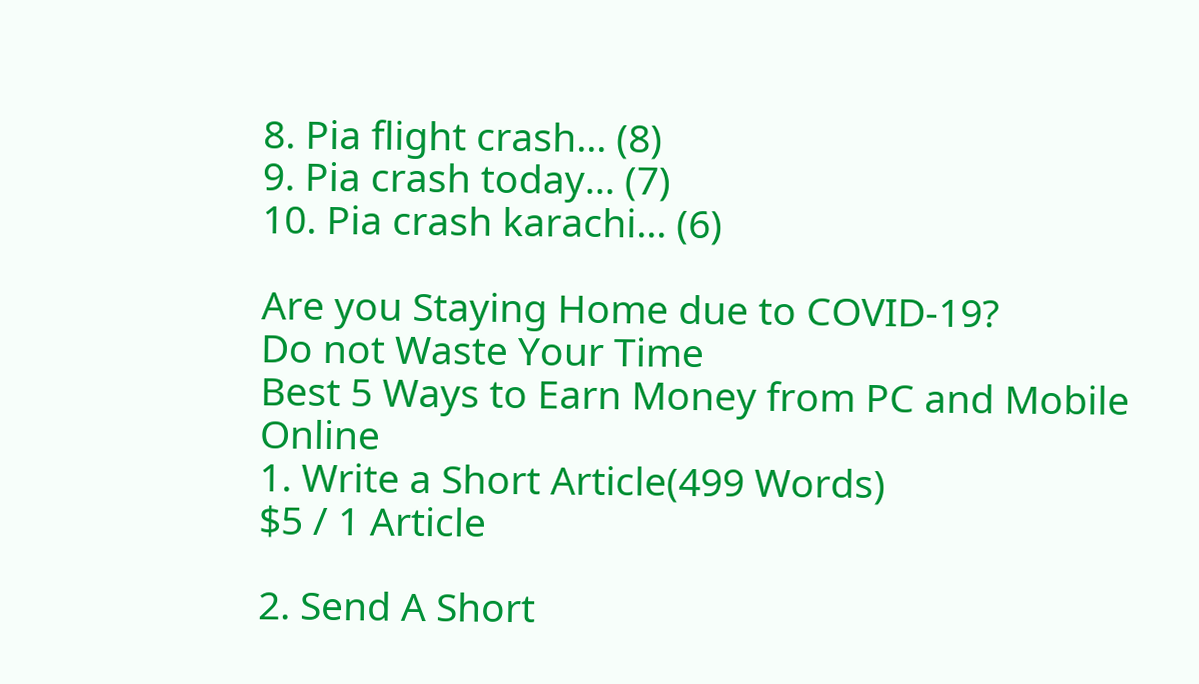8. Pia flight crash... (8)
9. Pia crash today... (7)
10. Pia crash karachi... (6)

Are you Staying Home due to COVID-19?
Do not Waste Your Time
Best 5 Ways to Earn Money from PC and Mobile Online
1. Write a Short Article(499 Words)
$5 / 1 Article

2. Send A Short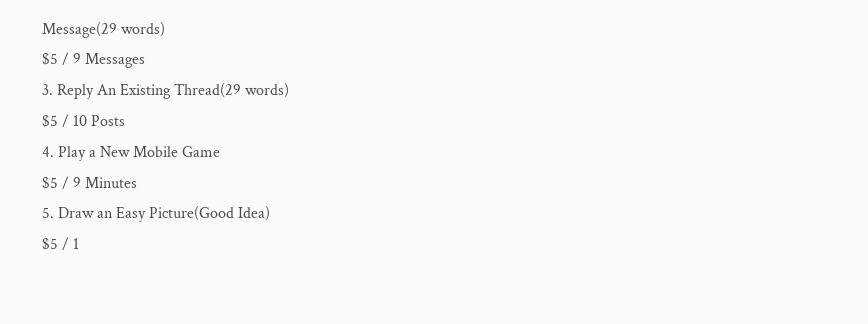Message(29 words)
$5 / 9 Messages
3. Reply An Existing Thread(29 words)
$5 / 10 Posts
4. Play a New Mobile Game
$5 / 9 Minutes
5. Draw an Easy Picture(Good Idea)
$5 / 1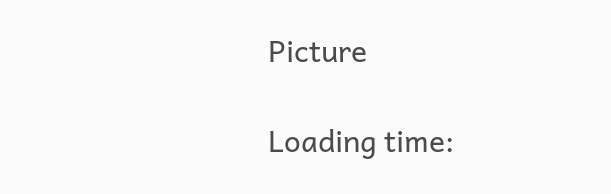Picture

Loading time: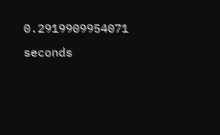0.2919909954071 seconds